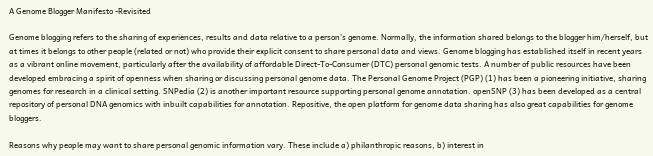A Genome Blogger Manifesto -Revisited

Genome blogging refers to the sharing of experiences, results and data relative to a person’s genome. Normally, the information shared belongs to the blogger him/herself, but at times it belongs to other people (related or not) who provide their explicit consent to share personal data and views. Genome blogging has established itself in recent years as a vibrant online movement, particularly after the availability of affordable Direct-To-Consumer (DTC) personal genomic tests. A number of public resources have been developed embracing a spirit of openness when sharing or discussing personal genome data. The Personal Genome Project (PGP) (1) has been a pioneering initiative, sharing genomes for research in a clinical setting. SNPedia (2) is another important resource supporting personal genome annotation. openSNP (3) has been developed as a central repository of personal DNA genomics with inbuilt capabilities for annotation. Repositive, the open platform for genome data sharing has also great capabilities for genome bloggers.

Reasons why people may want to share personal genomic information vary. These include a) philanthropic reasons, b) interest in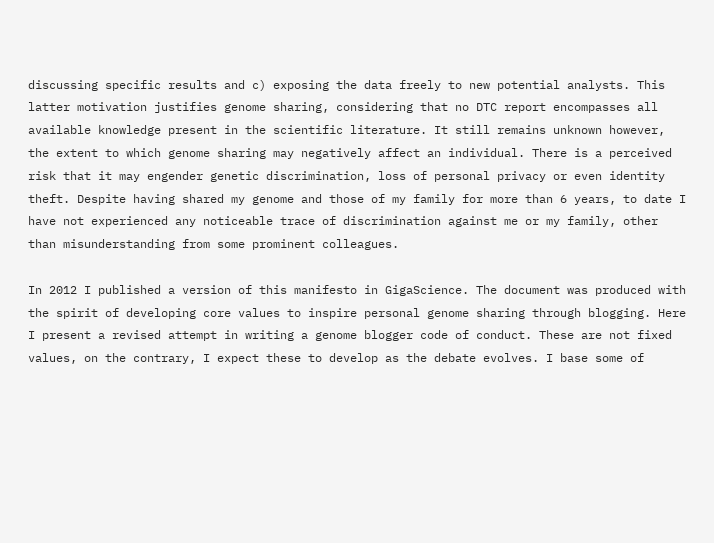discussing specific results and c) exposing the data freely to new potential analysts. This latter motivation justifies genome sharing, considering that no DTC report encompasses all available knowledge present in the scientific literature. It still remains unknown however, the extent to which genome sharing may negatively affect an individual. There is a perceived risk that it may engender genetic discrimination, loss of personal privacy or even identity theft. Despite having shared my genome and those of my family for more than 6 years, to date I have not experienced any noticeable trace of discrimination against me or my family, other than misunderstanding from some prominent colleagues.

In 2012 I published a version of this manifesto in GigaScience. The document was produced with the spirit of developing core values to inspire personal genome sharing through blogging. Here I present a revised attempt in writing a genome blogger code of conduct. These are not fixed values, on the contrary, I expect these to develop as the debate evolves. I base some of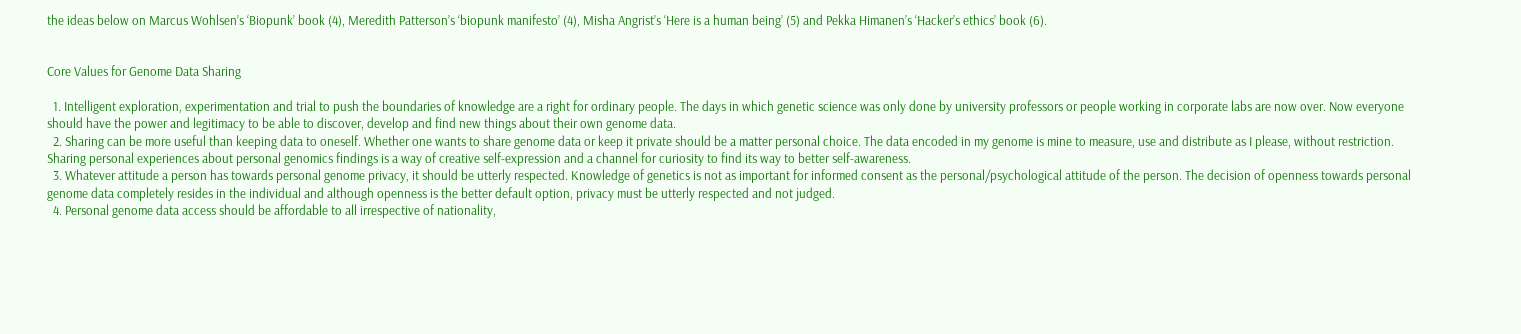the ideas below on Marcus Wohlsen’s ‘Biopunk’ book (4), Meredith Patterson’s ‘biopunk manifesto’ (4), Misha Angrist’s ‘Here is a human being’ (5) and Pekka Himanen’s ‘Hacker’s ethics’ book (6).


Core Values for Genome Data Sharing

  1. Intelligent exploration, experimentation and trial to push the boundaries of knowledge are a right for ordinary people. The days in which genetic science was only done by university professors or people working in corporate labs are now over. Now everyone should have the power and legitimacy to be able to discover, develop and find new things about their own genome data.
  2. Sharing can be more useful than keeping data to oneself. Whether one wants to share genome data or keep it private should be a matter personal choice. The data encoded in my genome is mine to measure, use and distribute as I please, without restriction. Sharing personal experiences about personal genomics findings is a way of creative self-expression and a channel for curiosity to find its way to better self-awareness.
  3. Whatever attitude a person has towards personal genome privacy, it should be utterly respected. Knowledge of genetics is not as important for informed consent as the personal/psychological attitude of the person. The decision of openness towards personal genome data completely resides in the individual and although openness is the better default option, privacy must be utterly respected and not judged.
  4. Personal genome data access should be affordable to all irrespective of nationality,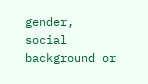gender, social background or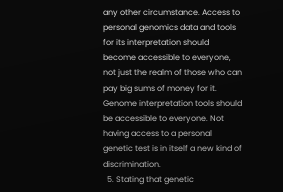any other circumstance. Access to personal genomics data and tools for its interpretation should become accessible to everyone, not just the realm of those who can pay big sums of money for it. Genome interpretation tools should be accessible to everyone. Not having access to a personal genetic test is in itself a new kind of discrimination.
  5. Stating that genetic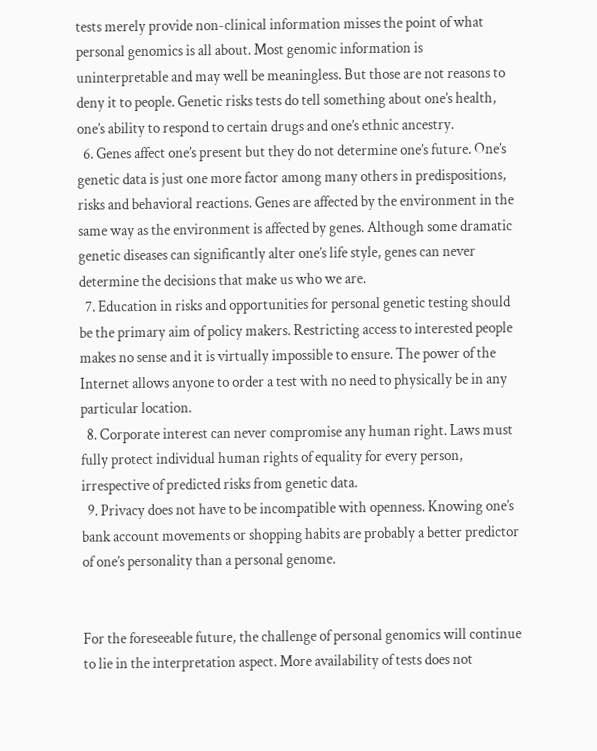tests merely provide non-clinical information misses the point of what personal genomics is all about. Most genomic information is uninterpretable and may well be meaningless. But those are not reasons to deny it to people. Genetic risks tests do tell something about one’s health, one’s ability to respond to certain drugs and one’s ethnic ancestry.
  6. Genes affect one’s present but they do not determine one’s future. One’s genetic data is just one more factor among many others in predispositions, risks and behavioral reactions. Genes are affected by the environment in the same way as the environment is affected by genes. Although some dramatic genetic diseases can significantly alter one’s life style, genes can never determine the decisions that make us who we are.
  7. Education in risks and opportunities for personal genetic testing should be the primary aim of policy makers. Restricting access to interested people makes no sense and it is virtually impossible to ensure. The power of the Internet allows anyone to order a test with no need to physically be in any particular location.
  8. Corporate interest can never compromise any human right. Laws must fully protect individual human rights of equality for every person, irrespective of predicted risks from genetic data.
  9. Privacy does not have to be incompatible with openness. Knowing one’s bank account movements or shopping habits are probably a better predictor of one’s personality than a personal genome.


For the foreseeable future, the challenge of personal genomics will continue to lie in the interpretation aspect. More availability of tests does not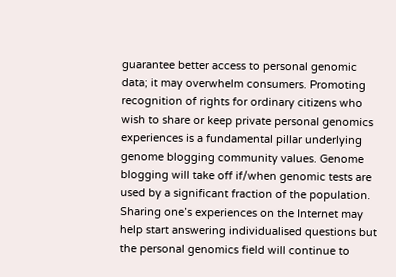guarantee better access to personal genomic data; it may overwhelm consumers. Promoting recognition of rights for ordinary citizens who wish to share or keep private personal genomics experiences is a fundamental pillar underlying genome blogging community values. Genome blogging will take off if/when genomic tests are used by a significant fraction of the population. Sharing one’s experiences on the Internet may help start answering individualised questions but the personal genomics field will continue to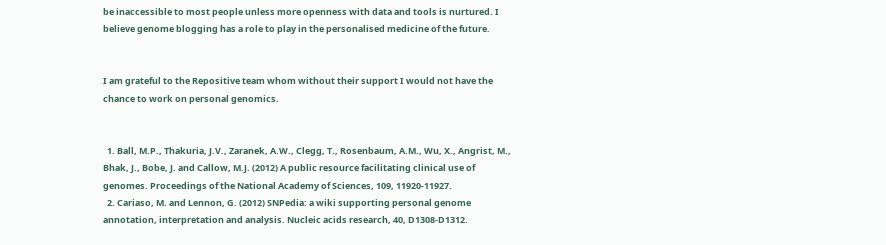be inaccessible to most people unless more openness with data and tools is nurtured. I believe genome blogging has a role to play in the personalised medicine of the future.


I am grateful to the Repositive team whom without their support I would not have the chance to work on personal genomics.


  1. Ball, M.P., Thakuria, J.V., Zaranek, A.W., Clegg, T., Rosenbaum, A.M., Wu, X., Angrist, M., Bhak, J., Bobe, J. and Callow, M.J. (2012) A public resource facilitating clinical use of genomes. Proceedings of the National Academy of Sciences, 109, 11920-11927.
  2. Cariaso, M. and Lennon, G. (2012) SNPedia: a wiki supporting personal genome annotation, interpretation and analysis. Nucleic acids research, 40, D1308-D1312.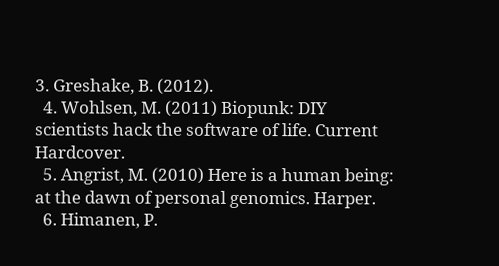3. Greshake, B. (2012).
  4. Wohlsen, M. (2011) Biopunk: DIY scientists hack the software of life. Current Hardcover.
  5. Angrist, M. (2010) Here is a human being: at the dawn of personal genomics. Harper.
  6. Himanen, P.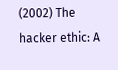(2002) The hacker ethic: A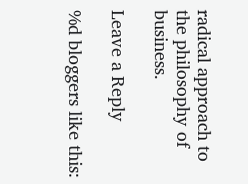radical approach to the philosophy of business.

Leave a Reply

%d bloggers like this: